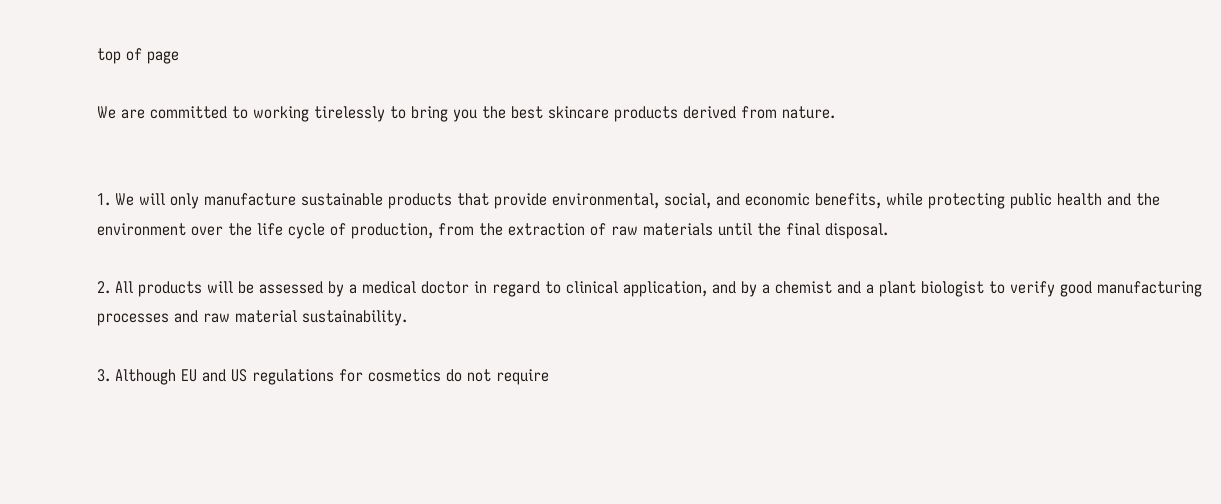top of page

We are committed to working tirelessly to bring you the best skincare products derived from nature.


1. We will only manufacture sustainable products that provide environmental, social, and economic benefits, while protecting public health and the environment over the life cycle of production, from the extraction of raw materials until the final disposal.

2. All products will be assessed by a medical doctor in regard to clinical application, and by a chemist and a plant biologist to verify good manufacturing processes and raw material sustainability.

3. Although EU and US regulations for cosmetics do not require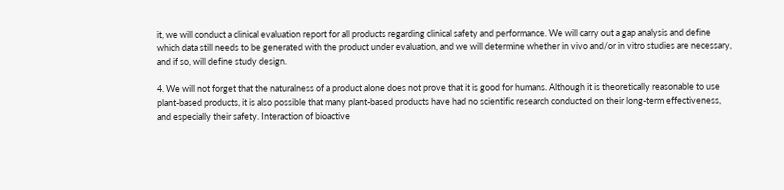it, we will conduct a clinical evaluation report for all products regarding clinical safety and performance. We will carry out a gap analysis and define which data still needs to be generated with the product under evaluation, and we will determine whether in vivo and/or in vitro studies are necessary, and if so, will define study design.

4. We will not forget that the naturalness of a product alone does not prove that it is good for humans. Although it is theoretically reasonable to use plant-based products, it is also possible that many plant-based products have had no scientific research conducted on their long-term effectiveness, and especially their safety. Interaction of bioactive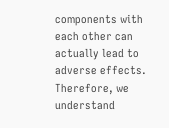components with each other can actually lead to adverse effects. Therefore, we understand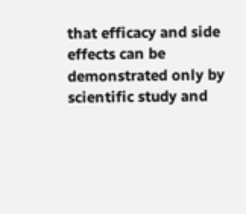that efficacy and side effects can be demonstrated only by scientific study and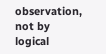observation, not by logical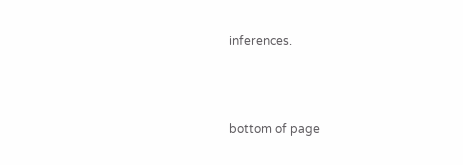inferences.



bottom of page